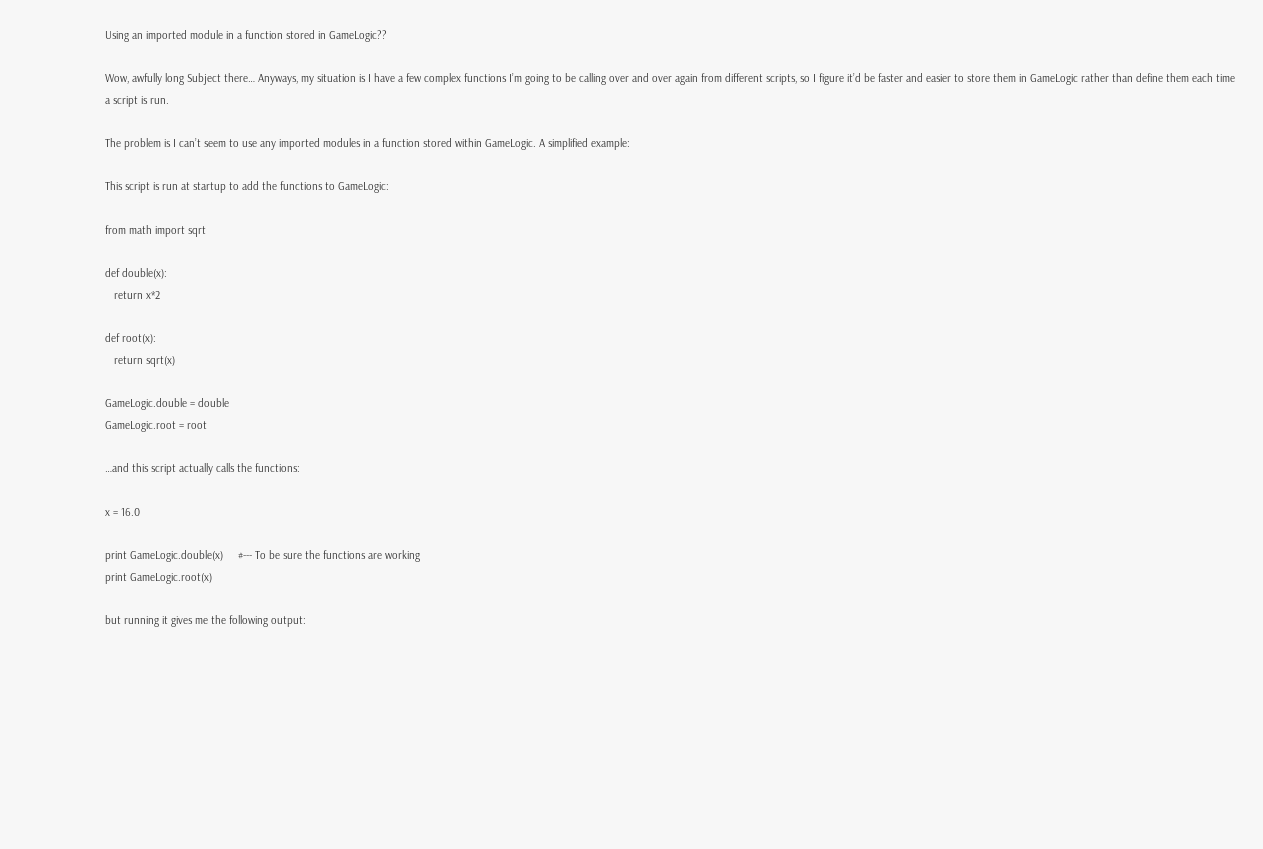Using an imported module in a function stored in GameLogic??

Wow, awfully long Subject there… Anyways, my situation is I have a few complex functions I’m going to be calling over and over again from different scripts, so I figure it’d be faster and easier to store them in GameLogic rather than define them each time a script is run.

The problem is I can’t seem to use any imported modules in a function stored within GameLogic. A simplified example:

This script is run at startup to add the functions to GameLogic:

from math import sqrt

def double(x):
   return x*2

def root(x):
   return sqrt(x)

GameLogic.double = double
GameLogic.root = root

…and this script actually calls the functions:

x = 16.0

print GameLogic.double(x)     #--- To be sure the functions are working
print GameLogic.root(x)

but running it gives me the following output: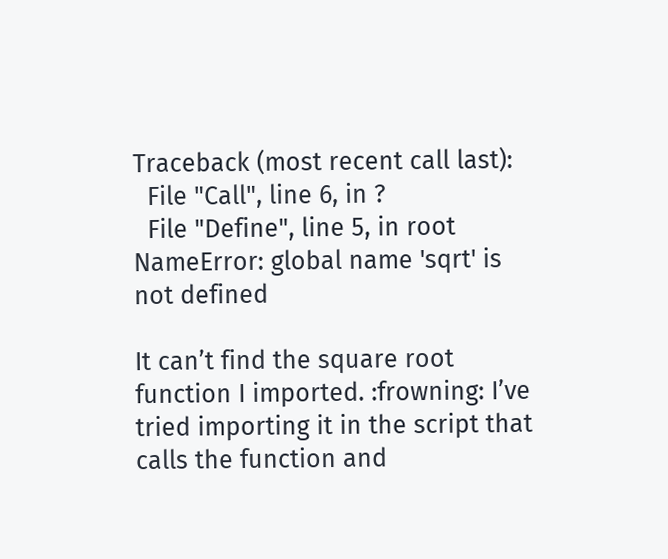Traceback (most recent call last):
  File "Call", line 6, in ?
  File "Define", line 5, in root
NameError: global name 'sqrt' is not defined

It can’t find the square root function I imported. :frowning: I’ve tried importing it in the script that calls the function and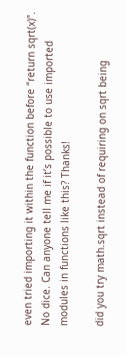even tried importing it within the function before “return sqrt(x)”. No dice. Can anyone tell me if it’s possible to use imported modules in functions like this? Thanks!

did you try math.sqrt instead of requiring on sqrt being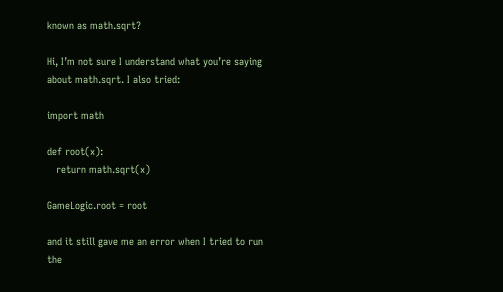known as math.sqrt?

Hi, I’m not sure I understand what you’re saying about math.sqrt. I also tried:

import math

def root(x):
   return math.sqrt(x)

GameLogic.root = root

and it still gave me an error when I tried to run the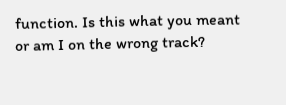function. Is this what you meant or am I on the wrong track?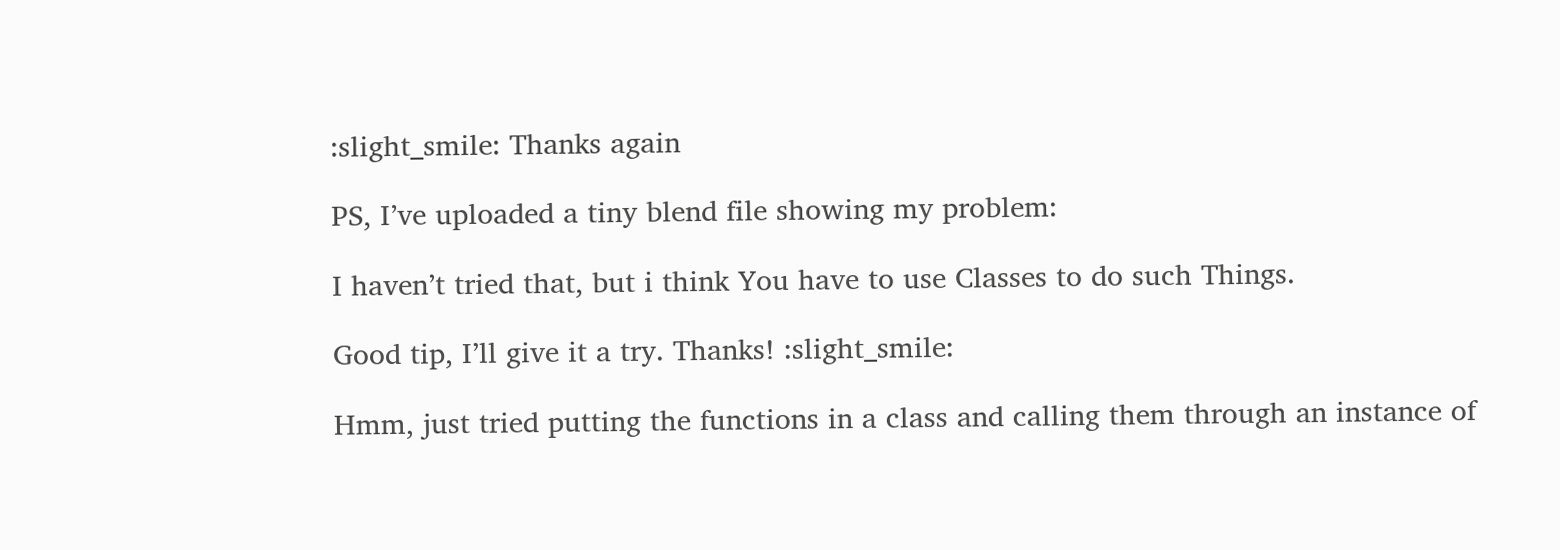:slight_smile: Thanks again

PS, I’ve uploaded a tiny blend file showing my problem:

I haven’t tried that, but i think You have to use Classes to do such Things.

Good tip, I’ll give it a try. Thanks! :slight_smile:

Hmm, just tried putting the functions in a class and calling them through an instance of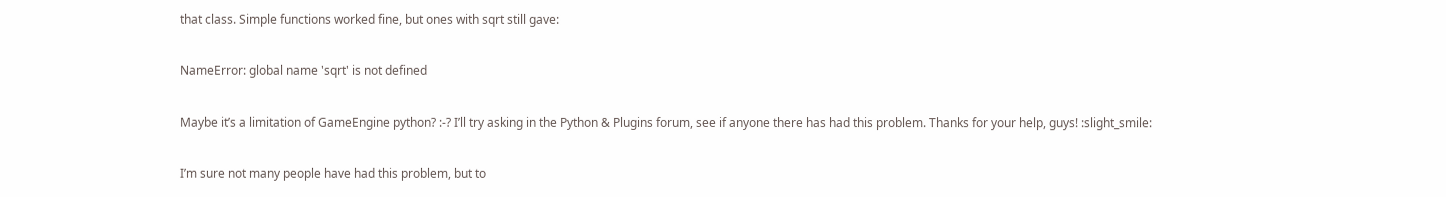that class. Simple functions worked fine, but ones with sqrt still gave:

NameError: global name 'sqrt' is not defined

Maybe it’s a limitation of GameEngine python? :-? I’ll try asking in the Python & Plugins forum, see if anyone there has had this problem. Thanks for your help, guys! :slight_smile:

I’m sure not many people have had this problem, but to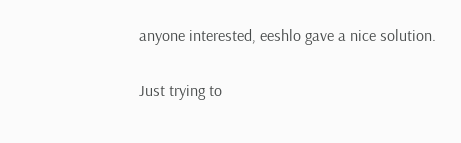anyone interested, eeshlo gave a nice solution.

Just trying to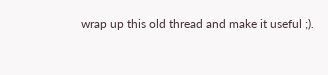wrap up this old thread and make it useful ;).